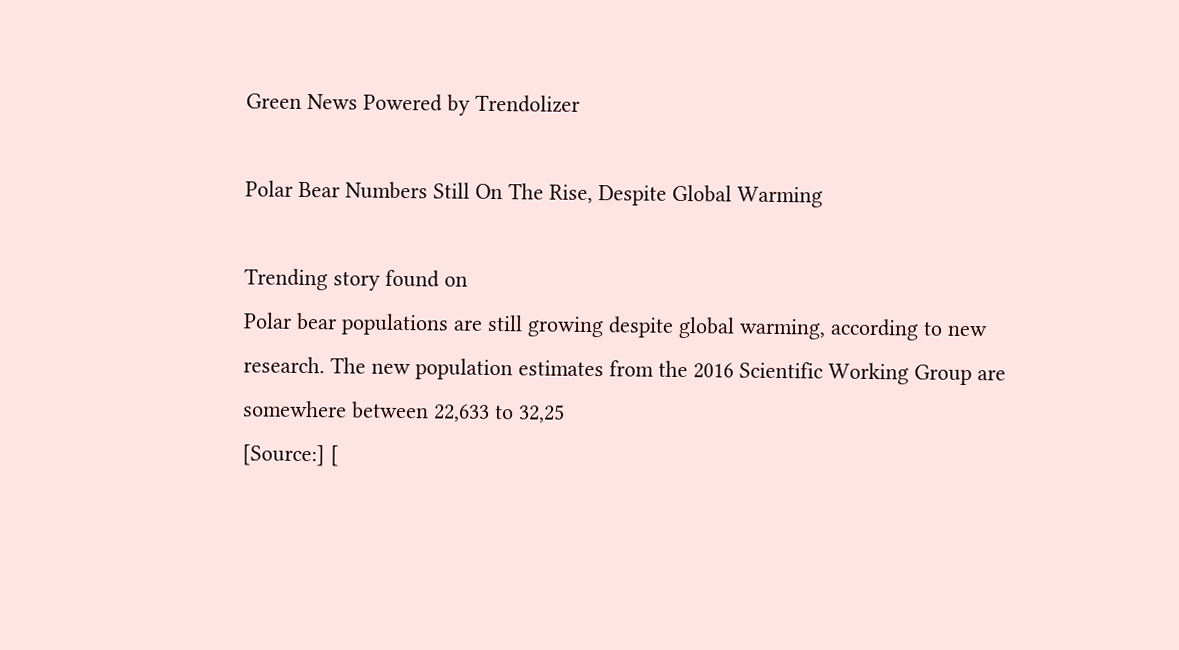Green News Powered by Trendolizer

Polar Bear Numbers Still On The Rise, Despite Global Warming

Trending story found on
Polar bear populations are still growing despite global warming, according to new research. The new population estimates from the 2016 Scientific Working Group are somewhere between 22,633 to 32,25
[Source:] [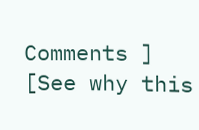Comments ] [See why this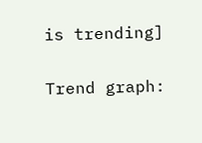is trending]

Trend graph: